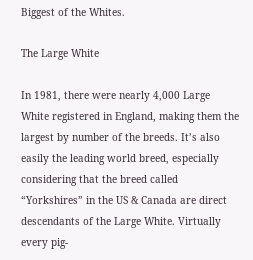Biggest of the Whites.

The Large White

In 1981, there were nearly 4,000 Large White registered in England, making them the largest by number of the breeds. It’s also easily the leading world breed, especially considering that the breed called “Yorkshires” in the US & Canada are direct descendants of the Large White. Virtually every pig-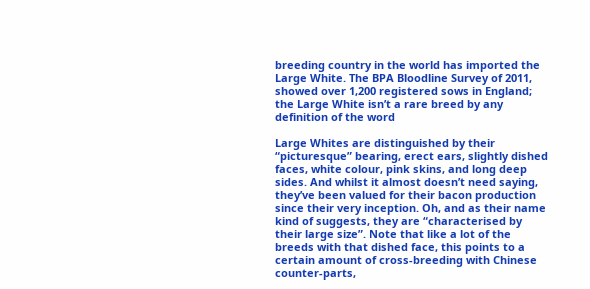breeding country in the world has imported the Large White. The BPA Bloodline Survey of 2011, showed over 1,200 registered sows in England; the Large White isn’t a rare breed by any definition of the word

Large Whites are distinguished by their “picturesque” bearing, erect ears, slightly dished faces, white colour, pink skins, and long deep sides. And whilst it almost doesn’t need saying, they’ve been valued for their bacon production since their very inception. Oh, and as their name kind of suggests, they are “characterised by their large size”. Note that like a lot of the breeds with that dished face, this points to a certain amount of cross-breeding with Chinese counter-parts,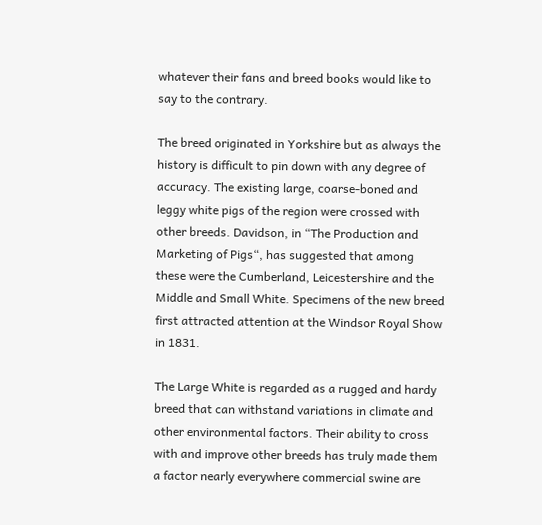whatever their fans and breed books would like to say to the contrary.

The breed originated in Yorkshire but as always the history is difficult to pin down with any degree of accuracy. The existing large, coarse-boned and leggy white pigs of the region were crossed with other breeds. Davidson, in “The Production and Marketing of Pigs“, has suggested that among these were the Cumberland, Leicestershire and the Middle and Small White. Specimens of the new breed first attracted attention at the Windsor Royal Show in 1831.

The Large White is regarded as a rugged and hardy breed that can withstand variations in climate and other environmental factors. Their ability to cross with and improve other breeds has truly made them a factor nearly everywhere commercial swine are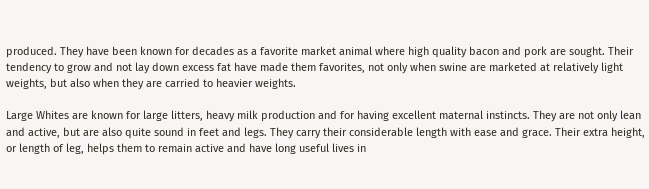produced. They have been known for decades as a favorite market animal where high quality bacon and pork are sought. Their tendency to grow and not lay down excess fat have made them favorites, not only when swine are marketed at relatively light weights, but also when they are carried to heavier weights.

Large Whites are known for large litters, heavy milk production and for having excellent maternal instincts. They are not only lean and active, but are also quite sound in feet and legs. They carry their considerable length with ease and grace. Their extra height, or length of leg, helps them to remain active and have long useful lives in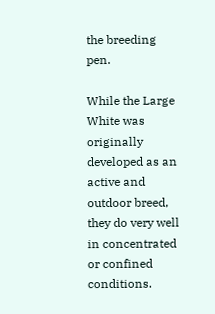the breeding pen.

While the Large White was originally developed as an active and outdoor breed, they do very well in concentrated or confined conditions.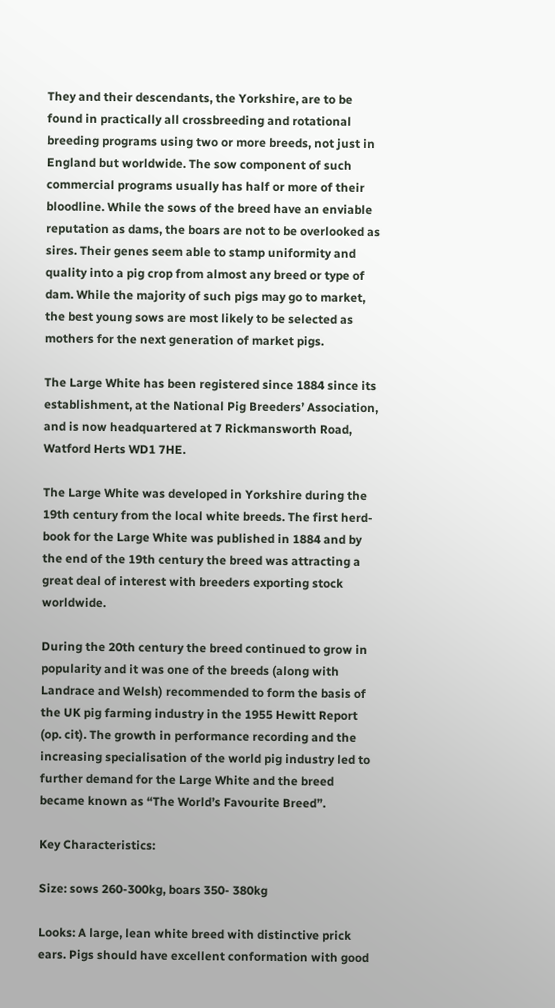They and their descendants, the Yorkshire, are to be found in practically all crossbreeding and rotational breeding programs using two or more breeds, not just in England but worldwide. The sow component of such commercial programs usually has half or more of their bloodline. While the sows of the breed have an enviable reputation as dams, the boars are not to be overlooked as sires. Their genes seem able to stamp uniformity and quality into a pig crop from almost any breed or type of dam. While the majority of such pigs may go to market, the best young sows are most likely to be selected as mothers for the next generation of market pigs.

The Large White has been registered since 1884 since its establishment, at the National Pig Breeders’ Association, and is now headquartered at 7 Rickmansworth Road, Watford Herts WD1 7HE.

The Large White was developed in Yorkshire during the 19th century from the local white breeds. The first herd-book for the Large White was published in 1884 and by the end of the 19th century the breed was attracting a great deal of interest with breeders exporting stock worldwide.

During the 20th century the breed continued to grow in popularity and it was one of the breeds (along with Landrace and Welsh) recommended to form the basis of the UK pig farming industry in the 1955 Hewitt Report (op. cit). The growth in performance recording and the increasing specialisation of the world pig industry led to further demand for the Large White and the breed became known as “The World’s Favourite Breed”.

Key Characteristics:

Size: sows 260-300kg, boars 350- 380kg

Looks: A large, lean white breed with distinctive prick ears. Pigs should have excellent conformation with good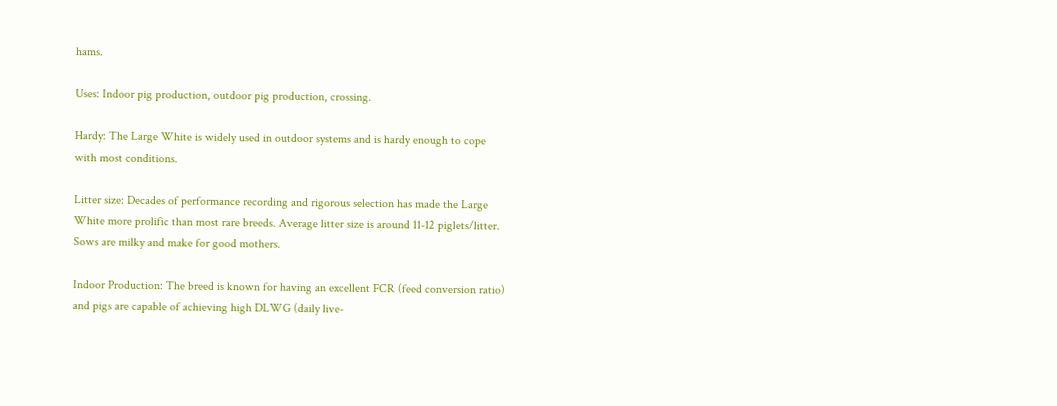hams.

Uses: Indoor pig production, outdoor pig production, crossing.

Hardy: The Large White is widely used in outdoor systems and is hardy enough to cope with most conditions.

Litter size: Decades of performance recording and rigorous selection has made the Large White more prolific than most rare breeds. Average litter size is around 11-12 piglets/litter. Sows are milky and make for good mothers.

Indoor Production: The breed is known for having an excellent FCR (feed conversion ratio) and pigs are capable of achieving high DLWG (daily live-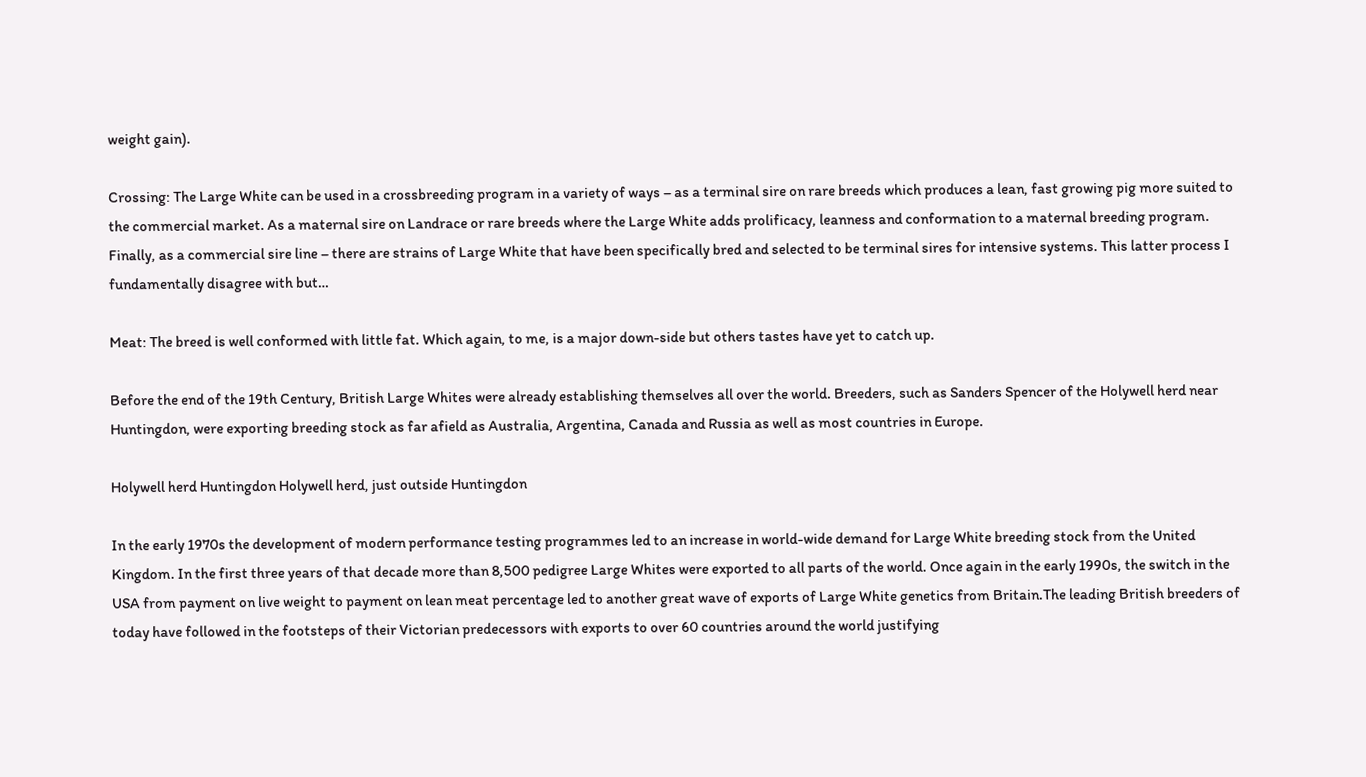weight gain).

Crossing: The Large White can be used in a crossbreeding program in a variety of ways – as a terminal sire on rare breeds which produces a lean, fast growing pig more suited to the commercial market. As a maternal sire on Landrace or rare breeds where the Large White adds prolificacy, leanness and conformation to a maternal breeding program. Finally, as a commercial sire line – there are strains of Large White that have been specifically bred and selected to be terminal sires for intensive systems. This latter process I fundamentally disagree with but…

Meat: The breed is well conformed with little fat. Which again, to me, is a major down-side but others tastes have yet to catch up.

Before the end of the 19th Century, British Large Whites were already establishing themselves all over the world. Breeders, such as Sanders Spencer of the Holywell herd near Huntingdon, were exporting breeding stock as far afield as Australia, Argentina, Canada and Russia as well as most countries in Europe.

Holywell herd Huntingdon Holywell herd, just outside Huntingdon

In the early 1970s the development of modern performance testing programmes led to an increase in world-wide demand for Large White breeding stock from the United Kingdom. In the first three years of that decade more than 8,500 pedigree Large Whites were exported to all parts of the world. Once again in the early 1990s, the switch in the USA from payment on live weight to payment on lean meat percentage led to another great wave of exports of Large White genetics from Britain.The leading British breeders of today have followed in the footsteps of their Victorian predecessors with exports to over 60 countries around the world justifying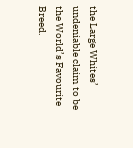the Large Whites’ undeniable claim to be the World’s Favourite Breed.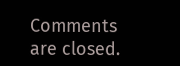Comments are closed.